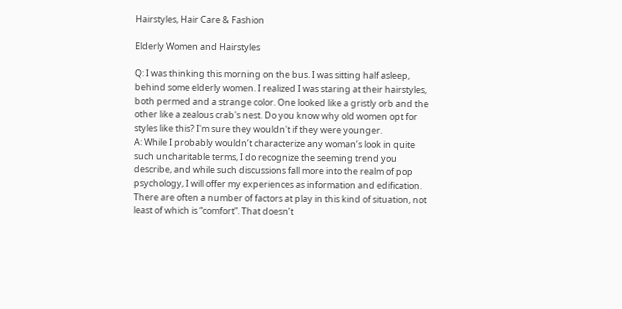Hairstyles, Hair Care & Fashion

Elderly Women and Hairstyles

Q: I was thinking this morning on the bus. I was sitting half asleep, behind some elderly women. I realized I was staring at their hairstyles, both permed and a strange color. One looked like a gristly orb and the other like a zealous crab's nest. Do you know why old women opt for styles like this? I'm sure they wouldn't if they were younger.
A: While I probably wouldn’t characterize any woman’s look in quite such uncharitable terms, I do recognize the seeming trend you describe, and while such discussions fall more into the realm of pop psychology, I will offer my experiences as information and edification.
There are often a number of factors at play in this kind of situation, not least of which is “comfort”. That doesn’t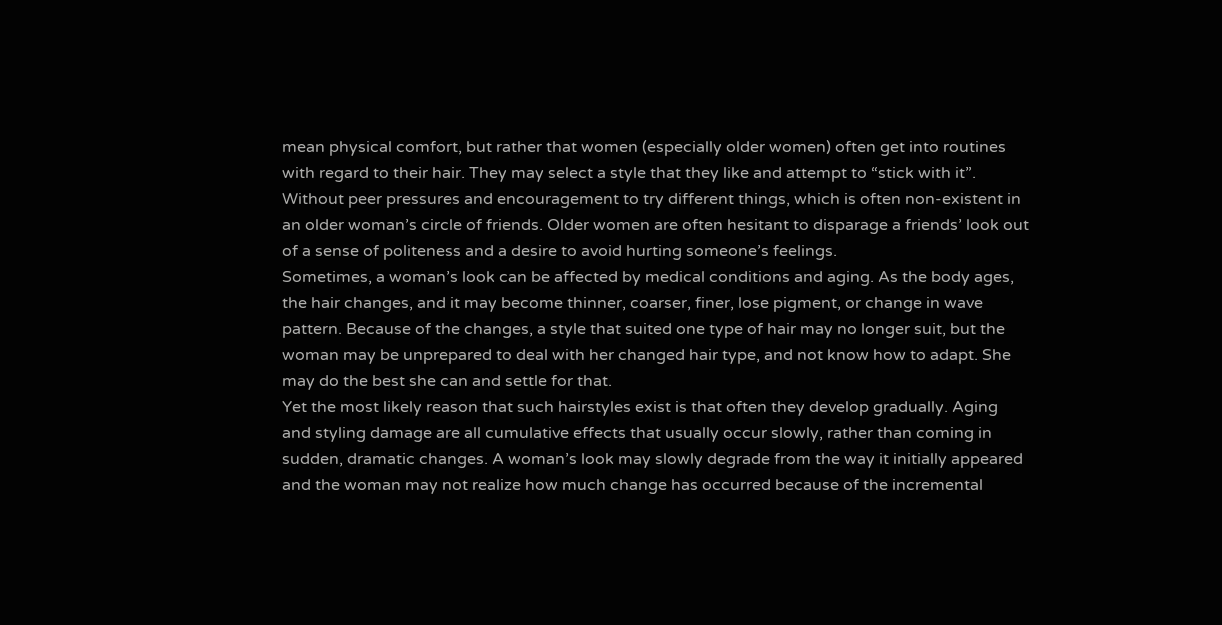mean physical comfort, but rather that women (especially older women) often get into routines with regard to their hair. They may select a style that they like and attempt to “stick with it”. Without peer pressures and encouragement to try different things, which is often non-existent in an older woman’s circle of friends. Older women are often hesitant to disparage a friends’ look out of a sense of politeness and a desire to avoid hurting someone’s feelings.
Sometimes, a woman’s look can be affected by medical conditions and aging. As the body ages, the hair changes, and it may become thinner, coarser, finer, lose pigment, or change in wave pattern. Because of the changes, a style that suited one type of hair may no longer suit, but the woman may be unprepared to deal with her changed hair type, and not know how to adapt. She may do the best she can and settle for that.
Yet the most likely reason that such hairstyles exist is that often they develop gradually. Aging and styling damage are all cumulative effects that usually occur slowly, rather than coming in sudden, dramatic changes. A woman’s look may slowly degrade from the way it initially appeared and the woman may not realize how much change has occurred because of the incremental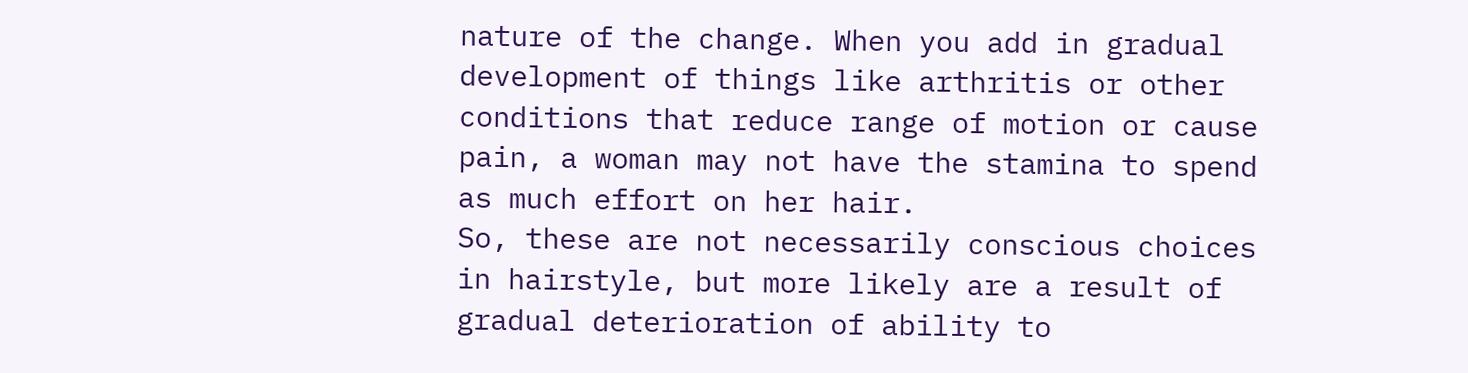nature of the change. When you add in gradual development of things like arthritis or other conditions that reduce range of motion or cause pain, a woman may not have the stamina to spend as much effort on her hair.
So, these are not necessarily conscious choices in hairstyle, but more likely are a result of gradual deterioration of ability to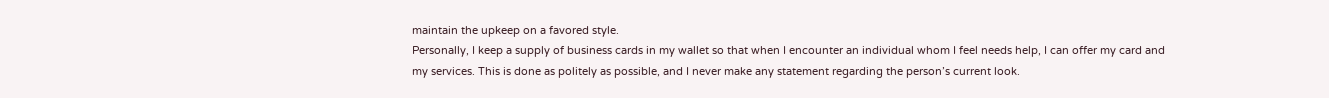maintain the upkeep on a favored style.
Personally, I keep a supply of business cards in my wallet so that when I encounter an individual whom I feel needs help, I can offer my card and my services. This is done as politely as possible, and I never make any statement regarding the person’s current look.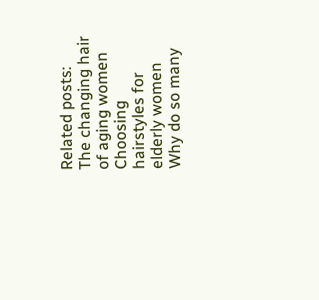Related posts:
The changing hair of aging women
Choosing hairstyles for elderly women
Why do so many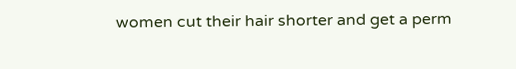women cut their hair shorter and get a perm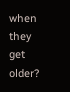when they get older?